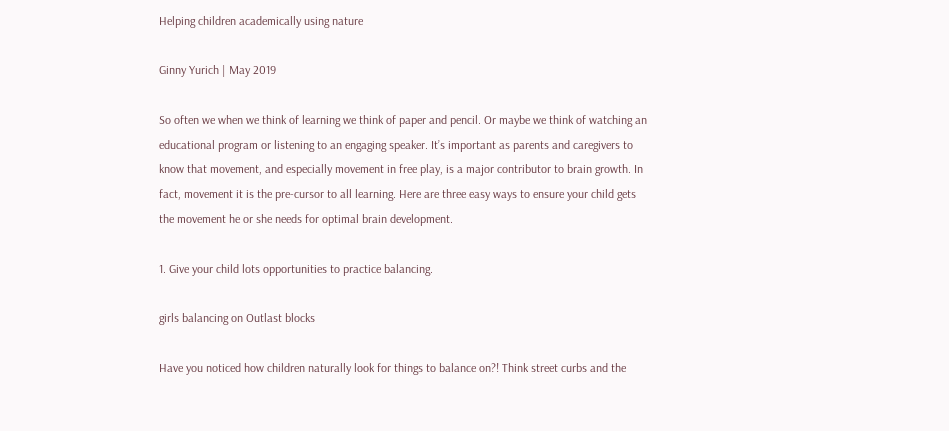Helping children academically using nature

Ginny Yurich | May 2019

So often we when we think of learning we think of paper and pencil. Or maybe we think of watching an educational program or listening to an engaging speaker. It’s important as parents and caregivers to know that movement, and especially movement in free play, is a major contributor to brain growth. In fact, movement it is the pre-cursor to all learning. Here are three easy ways to ensure your child gets the movement he or she needs for optimal brain development.

1. Give your child lots opportunities to practice balancing.

girls balancing on Outlast blocks

Have you noticed how children naturally look for things to balance on?! Think street curbs and the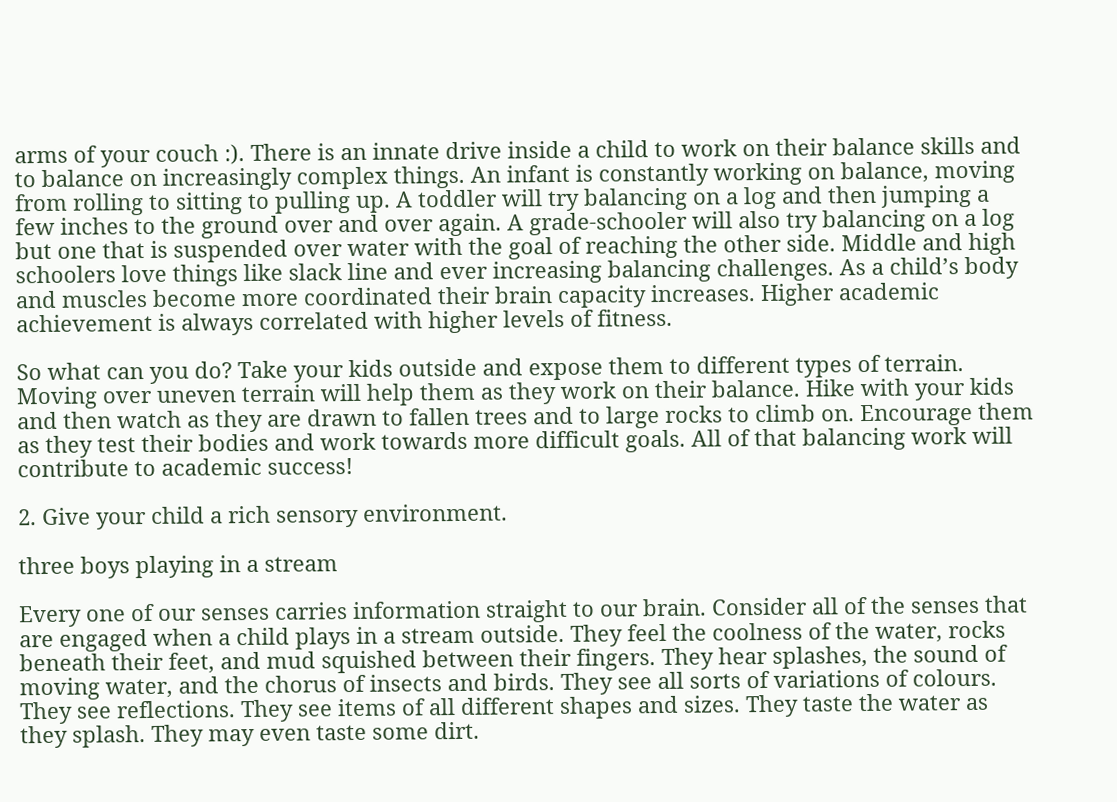arms of your couch :). There is an innate drive inside a child to work on their balance skills and to balance on increasingly complex things. An infant is constantly working on balance, moving from rolling to sitting to pulling up. A toddler will try balancing on a log and then jumping a few inches to the ground over and over again. A grade-schooler will also try balancing on a log but one that is suspended over water with the goal of reaching the other side. Middle and high schoolers love things like slack line and ever increasing balancing challenges. As a child’s body and muscles become more coordinated their brain capacity increases. Higher academic achievement is always correlated with higher levels of fitness.

So what can you do? Take your kids outside and expose them to different types of terrain. Moving over uneven terrain will help them as they work on their balance. Hike with your kids and then watch as they are drawn to fallen trees and to large rocks to climb on. Encourage them as they test their bodies and work towards more difficult goals. All of that balancing work will contribute to academic success!

2. Give your child a rich sensory environment.

three boys playing in a stream

Every one of our senses carries information straight to our brain. Consider all of the senses that are engaged when a child plays in a stream outside. They feel the coolness of the water, rocks beneath their feet, and mud squished between their fingers. They hear splashes, the sound of moving water, and the chorus of insects and birds. They see all sorts of variations of colours. They see reflections. They see items of all different shapes and sizes. They taste the water as they splash. They may even taste some dirt.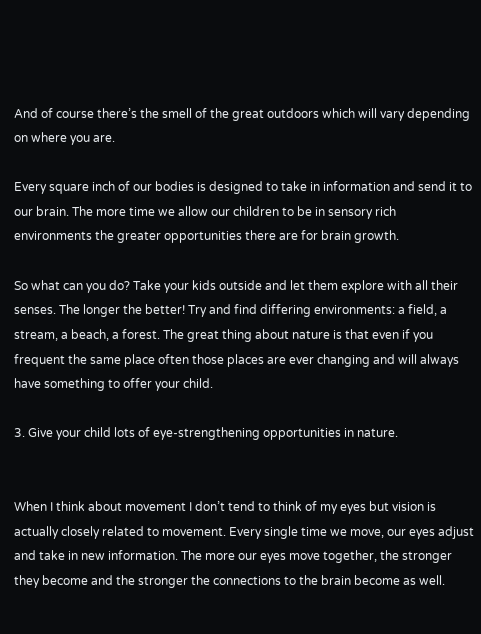And of course there’s the smell of the great outdoors which will vary depending on where you are.

Every square inch of our bodies is designed to take in information and send it to our brain. The more time we allow our children to be in sensory rich environments the greater opportunities there are for brain growth.

So what can you do? Take your kids outside and let them explore with all their senses. The longer the better! Try and find differing environments: a field, a stream, a beach, a forest. The great thing about nature is that even if you frequent the same place often those places are ever changing and will always have something to offer your child.

3. Give your child lots of eye-strengthening opportunities in nature.


When I think about movement I don’t tend to think of my eyes but vision is actually closely related to movement. Every single time we move, our eyes adjust and take in new information. The more our eyes move together, the stronger they become and the stronger the connections to the brain become as well.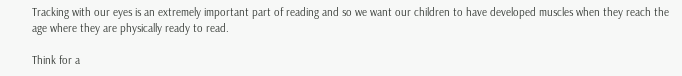Tracking with our eyes is an extremely important part of reading and so we want our children to have developed muscles when they reach the age where they are physically ready to read.

Think for a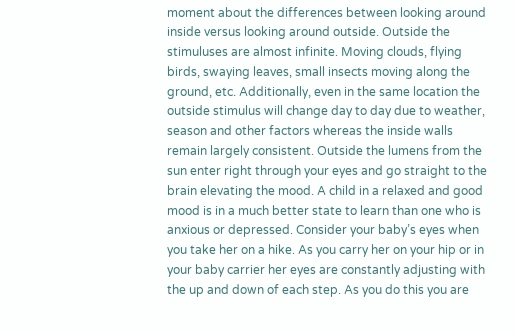moment about the differences between looking around inside versus looking around outside. Outside the stimuluses are almost infinite. Moving clouds, flying birds, swaying leaves, small insects moving along the ground, etc. Additionally, even in the same location the outside stimulus will change day to day due to weather, season and other factors whereas the inside walls remain largely consistent. Outside the lumens from the sun enter right through your eyes and go straight to the brain elevating the mood. A child in a relaxed and good mood is in a much better state to learn than one who is anxious or depressed. Consider your baby’s eyes when you take her on a hike. As you carry her on your hip or in your baby carrier her eyes are constantly adjusting with the up and down of each step. As you do this you are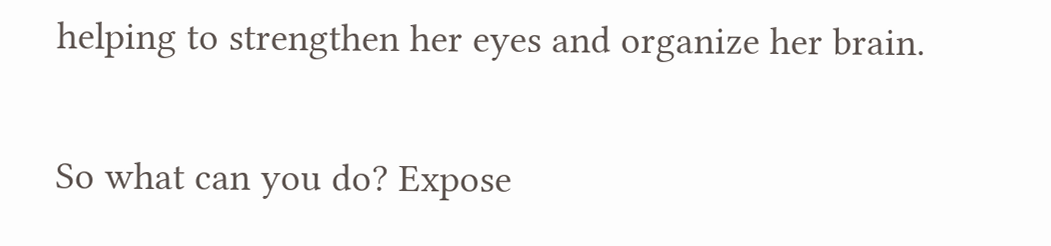helping to strengthen her eyes and organize her brain.

So what can you do? Expose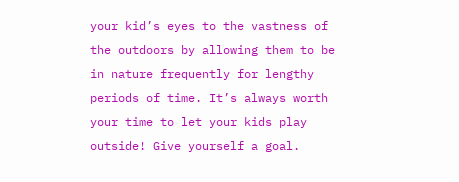your kid’s eyes to the vastness of the outdoors by allowing them to be in nature frequently for lengthy periods of time. It’s always worth your time to let your kids play outside! Give yourself a goal.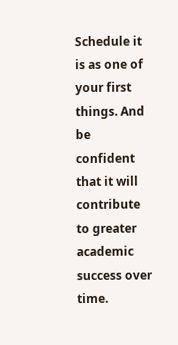Schedule it is as one of your first things. And be confident that it will contribute to greater academic success over time.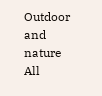Outdoor and nature
All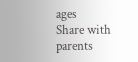ages
Share with parents